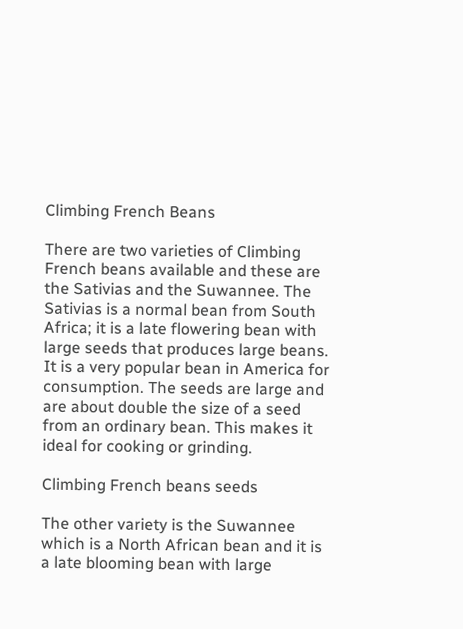Climbing French Beans

There are two varieties of Climbing French beans available and these are the Sativias and the Suwannee. The Sativias is a normal bean from South Africa; it is a late flowering bean with large seeds that produces large beans. It is a very popular bean in America for consumption. The seeds are large and are about double the size of a seed from an ordinary bean. This makes it ideal for cooking or grinding.

Climbing French beans seeds

The other variety is the Suwannee which is a North African bean and it is a late blooming bean with large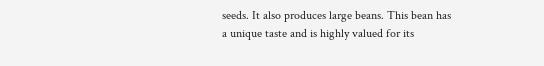seeds. It also produces large beans. This bean has a unique taste and is highly valued for its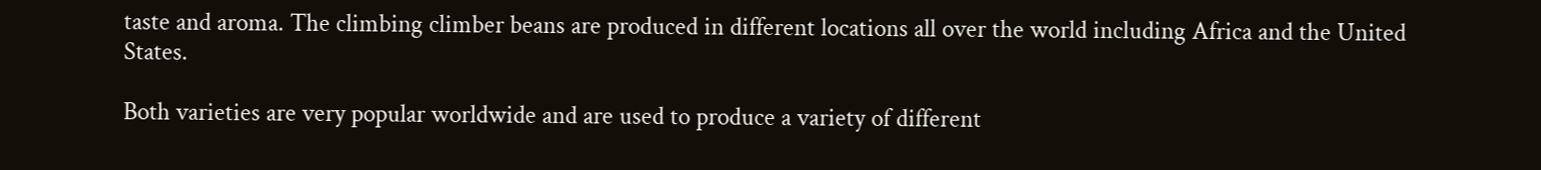taste and aroma. The climbing climber beans are produced in different locations all over the world including Africa and the United States.

Both varieties are very popular worldwide and are used to produce a variety of different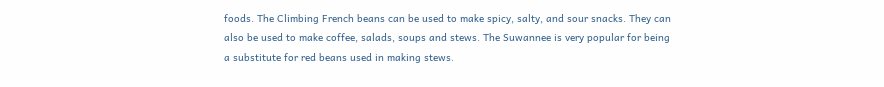foods. The Climbing French beans can be used to make spicy, salty, and sour snacks. They can also be used to make coffee, salads, soups and stews. The Suwannee is very popular for being a substitute for red beans used in making stews.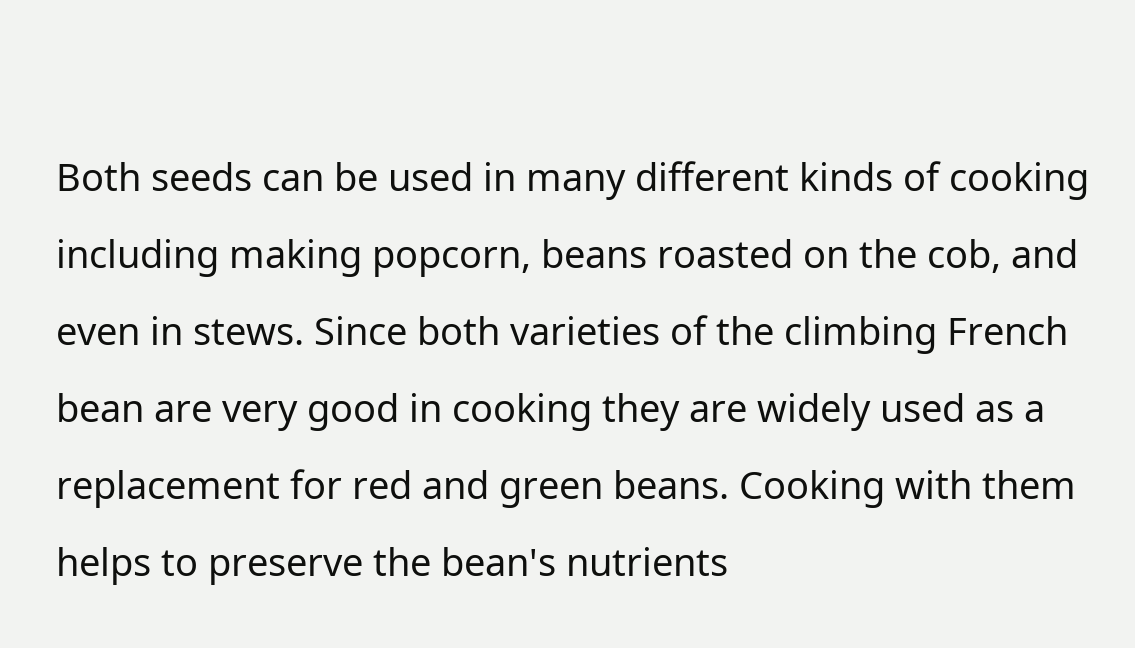Both seeds can be used in many different kinds of cooking including making popcorn, beans roasted on the cob, and even in stews. Since both varieties of the climbing French bean are very good in cooking they are widely used as a replacement for red and green beans. Cooking with them helps to preserve the bean's nutrients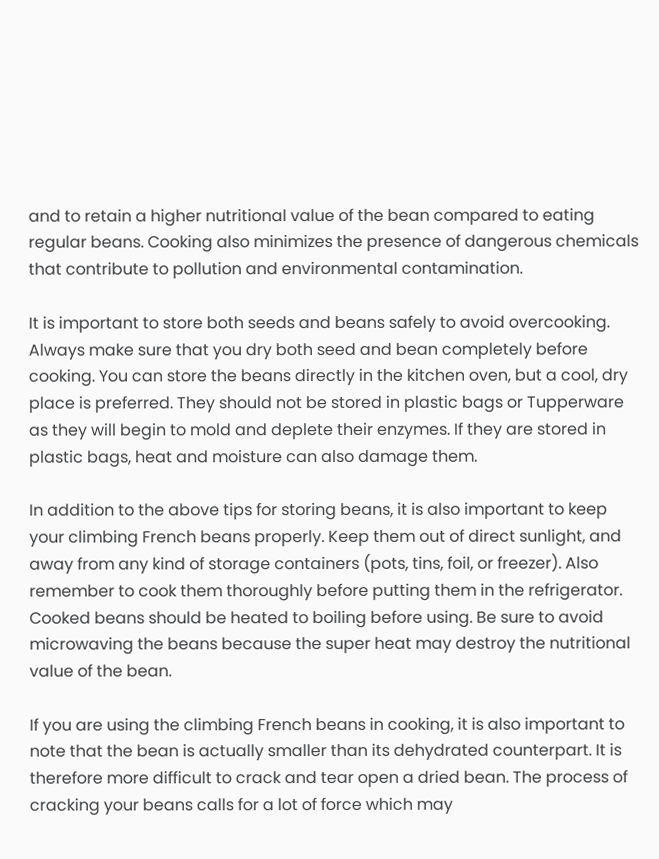and to retain a higher nutritional value of the bean compared to eating regular beans. Cooking also minimizes the presence of dangerous chemicals that contribute to pollution and environmental contamination.

It is important to store both seeds and beans safely to avoid overcooking. Always make sure that you dry both seed and bean completely before cooking. You can store the beans directly in the kitchen oven, but a cool, dry place is preferred. They should not be stored in plastic bags or Tupperware as they will begin to mold and deplete their enzymes. If they are stored in plastic bags, heat and moisture can also damage them.

In addition to the above tips for storing beans, it is also important to keep your climbing French beans properly. Keep them out of direct sunlight, and away from any kind of storage containers (pots, tins, foil, or freezer). Also remember to cook them thoroughly before putting them in the refrigerator. Cooked beans should be heated to boiling before using. Be sure to avoid microwaving the beans because the super heat may destroy the nutritional value of the bean.

If you are using the climbing French beans in cooking, it is also important to note that the bean is actually smaller than its dehydrated counterpart. It is therefore more difficult to crack and tear open a dried bean. The process of cracking your beans calls for a lot of force which may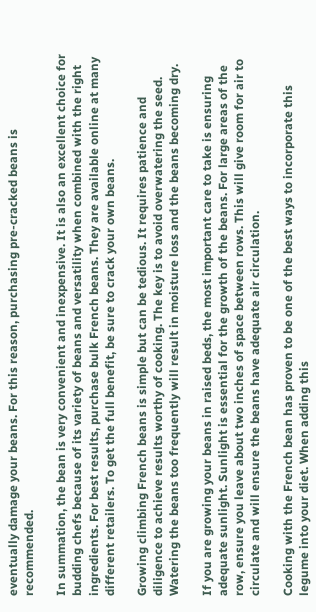eventually damage your beans. For this reason, purchasing pre-cracked beans is recommended.

In summation, the bean is very convenient and inexpensive. It is also an excellent choice for budding chefs because of its variety of beans and versatility when combined with the right ingredients. For best results, purchase bulk French beans. They are available online at many different retailers. To get the full benefit, be sure to crack your own beans.

Growing climbing French beans is simple but can be tedious. It requires patience and diligence to achieve results worthy of cooking. The key is to avoid overwatering the seed. Watering the beans too frequently will result in moisture loss and the beans becoming dry.

If you are growing your beans in raised beds, the most important care to take is ensuring adequate sunlight. Sunlight is essential for the growth of the beans. For large areas of the row, ensure you leave about two inches of space between rows. This will give room for air to circulate and will ensure the beans have adequate air circulation.

Cooking with the French bean has proven to be one of the best ways to incorporate this legume into your diet. When adding this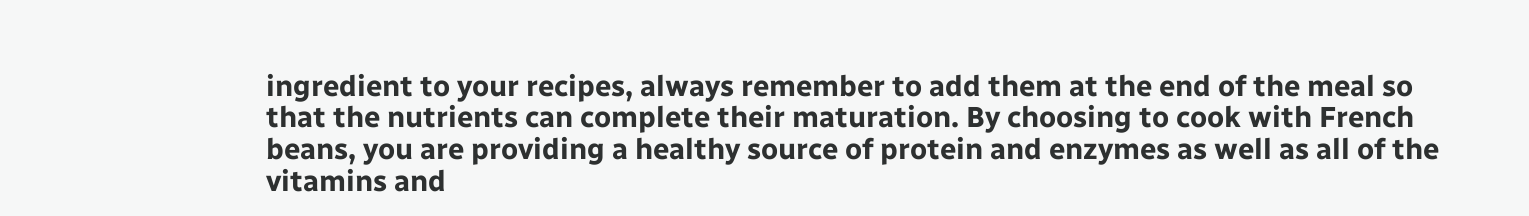ingredient to your recipes, always remember to add them at the end of the meal so that the nutrients can complete their maturation. By choosing to cook with French beans, you are providing a healthy source of protein and enzymes as well as all of the vitamins and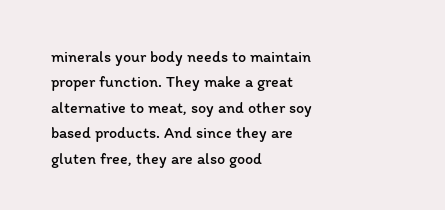minerals your body needs to maintain proper function. They make a great alternative to meat, soy and other soy based products. And since they are gluten free, they are also good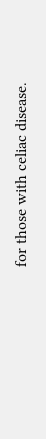for those with celiac disease.